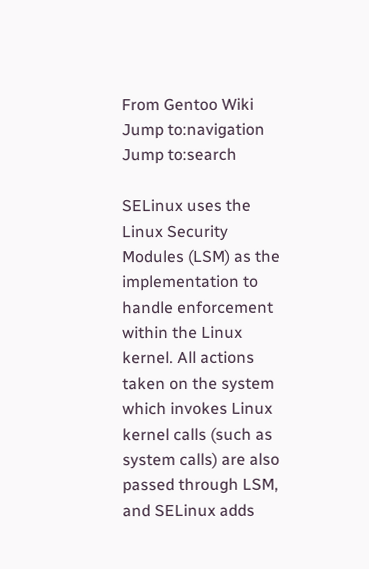From Gentoo Wiki
Jump to:navigation Jump to:search

SELinux uses the Linux Security Modules (LSM) as the implementation to handle enforcement within the Linux kernel. All actions taken on the system which invokes Linux kernel calls (such as system calls) are also passed through LSM, and SELinux adds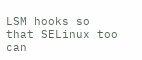LSM hooks so that SELinux too can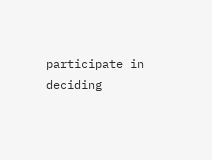participate in deciding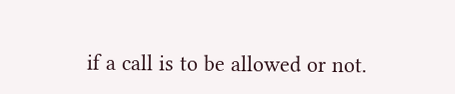if a call is to be allowed or not.